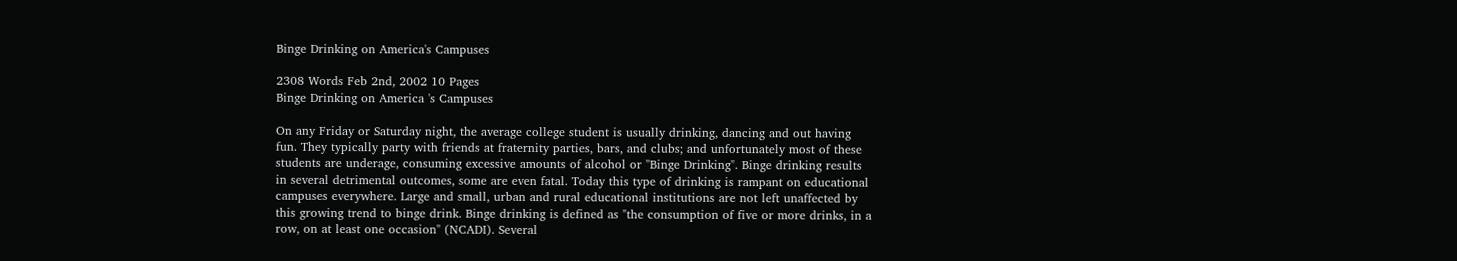Binge Drinking on America's Campuses

2308 Words Feb 2nd, 2002 10 Pages
Binge Drinking on America 's Campuses

On any Friday or Saturday night, the average college student is usually drinking, dancing and out having fun. They typically party with friends at fraternity parties, bars, and clubs; and unfortunately most of these students are underage, consuming excessive amounts of alcohol or "Binge Drinking". Binge drinking results in several detrimental outcomes, some are even fatal. Today this type of drinking is rampant on educational campuses everywhere. Large and small, urban and rural educational institutions are not left unaffected by this growing trend to binge drink. Binge drinking is defined as "the consumption of five or more drinks, in a row, on at least one occasion" (NCADI). Several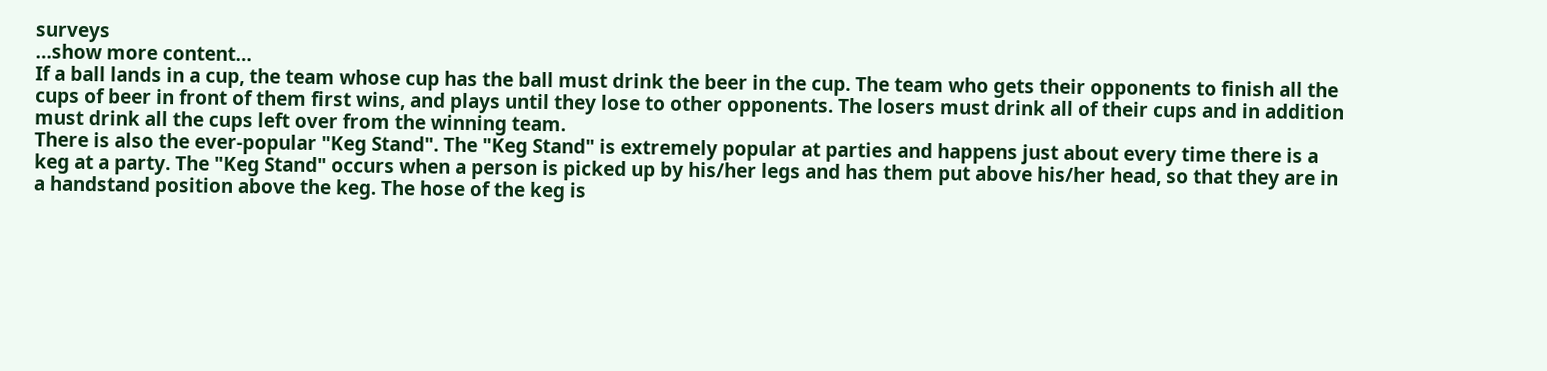surveys
…show more content…
If a ball lands in a cup, the team whose cup has the ball must drink the beer in the cup. The team who gets their opponents to finish all the cups of beer in front of them first wins, and plays until they lose to other opponents. The losers must drink all of their cups and in addition must drink all the cups left over from the winning team.
There is also the ever-popular "Keg Stand". The "Keg Stand" is extremely popular at parties and happens just about every time there is a keg at a party. The "Keg Stand" occurs when a person is picked up by his/her legs and has them put above his/her head, so that they are in a handstand position above the keg. The hose of the keg is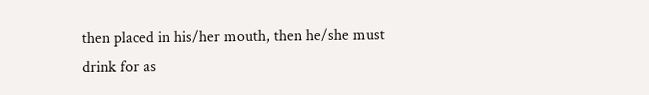then placed in his/her mouth, then he/she must drink for as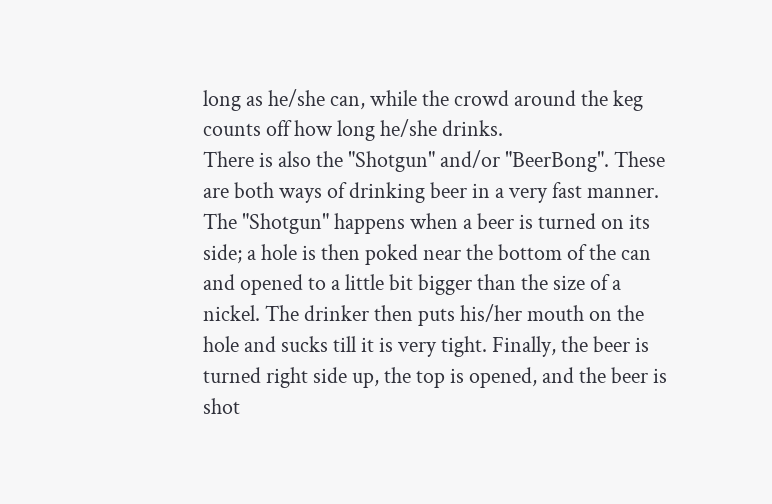long as he/she can, while the crowd around the keg counts off how long he/she drinks.
There is also the "Shotgun" and/or "BeerBong". These are both ways of drinking beer in a very fast manner. The "Shotgun" happens when a beer is turned on its side; a hole is then poked near the bottom of the can and opened to a little bit bigger than the size of a nickel. The drinker then puts his/her mouth on the hole and sucks till it is very tight. Finally, the beer is turned right side up, the top is opened, and the beer is shot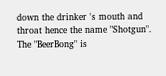down the drinker 's mouth and throat hence the name "Shotgun". The "BeerBong" is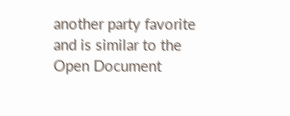another party favorite and is similar to the
Open Document